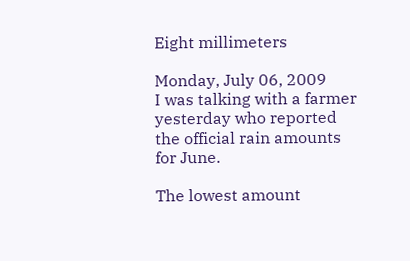Eight millimeters

Monday, July 06, 2009
I was talking with a farmer yesterday who reported the official rain amounts for June.

The lowest amount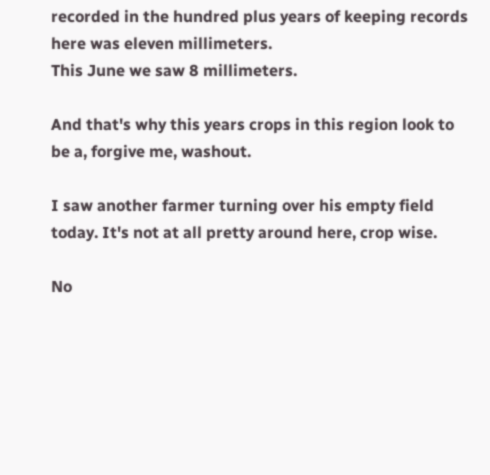recorded in the hundred plus years of keeping records here was eleven millimeters.
This June we saw 8 millimeters.

And that's why this years crops in this region look to be a, forgive me, washout.

I saw another farmer turning over his empty field today. It's not at all pretty around here, crop wise.

No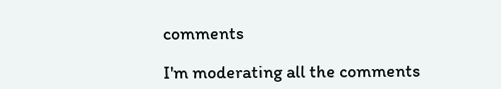comments

I'm moderating all the comments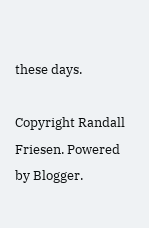these days.

Copyright Randall Friesen. Powered by Blogger.